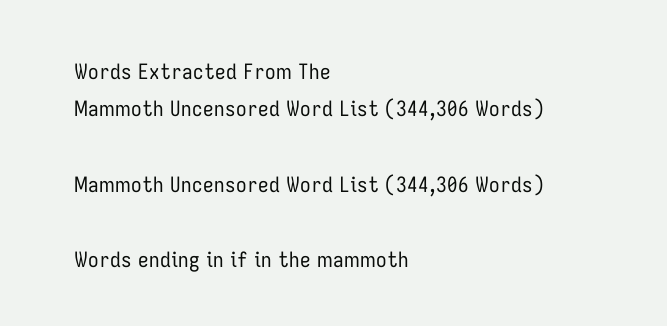Words Extracted From The
Mammoth Uncensored Word List (344,306 Words)

Mammoth Uncensored Word List (344,306 Words)

Words ending in if in the mammoth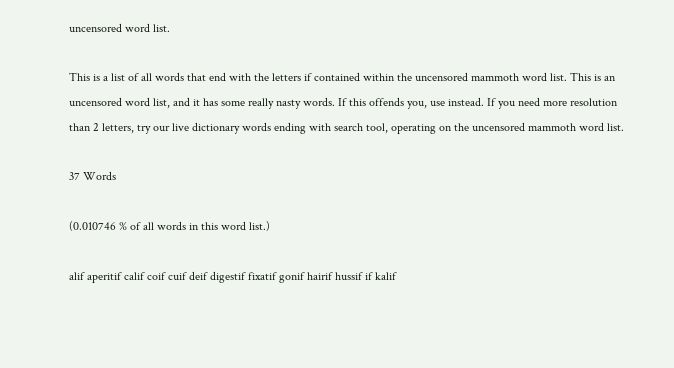uncensored word list.

This is a list of all words that end with the letters if contained within the uncensored mammoth word list. This is an uncensored word list, and it has some really nasty words. If this offends you, use instead. If you need more resolution than 2 letters, try our live dictionary words ending with search tool, operating on the uncensored mammoth word list.

37 Words

(0.010746 % of all words in this word list.)

alif aperitif calif coif cuif deif digestif fixatif gonif hairif hussif if kalif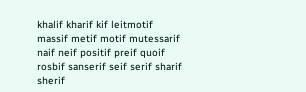khalif kharif kif leitmotif massif metif motif mutessarif naif neif positif preif quoif rosbif sanserif seif serif sharif sherif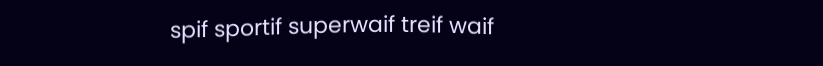spif sportif superwaif treif waif